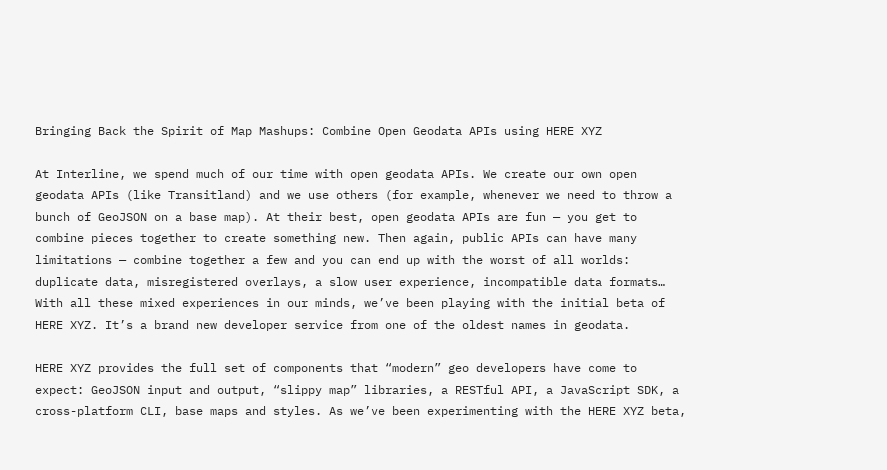Bringing Back the Spirit of Map Mashups: Combine Open Geodata APIs using HERE XYZ

At Interline, we spend much of our time with open geodata APIs. We create our own open geodata APIs (like Transitland) and we use others (for example, whenever we need to throw a bunch of GeoJSON on a base map). At their best, open geodata APIs are fun — you get to combine pieces together to create something new. Then again, public APIs can have many limitations — combine together a few and you can end up with the worst of all worlds: duplicate data, misregistered overlays, a slow user experience, incompatible data formats… With all these mixed experiences in our minds, we’ve been playing with the initial beta of HERE XYZ. It’s a brand new developer service from one of the oldest names in geodata.

HERE XYZ provides the full set of components that “modern” geo developers have come to expect: GeoJSON input and output, “slippy map” libraries, a RESTful API, a JavaScript SDK, a cross-platform CLI, base maps and styles. As we’ve been experimenting with the HERE XYZ beta,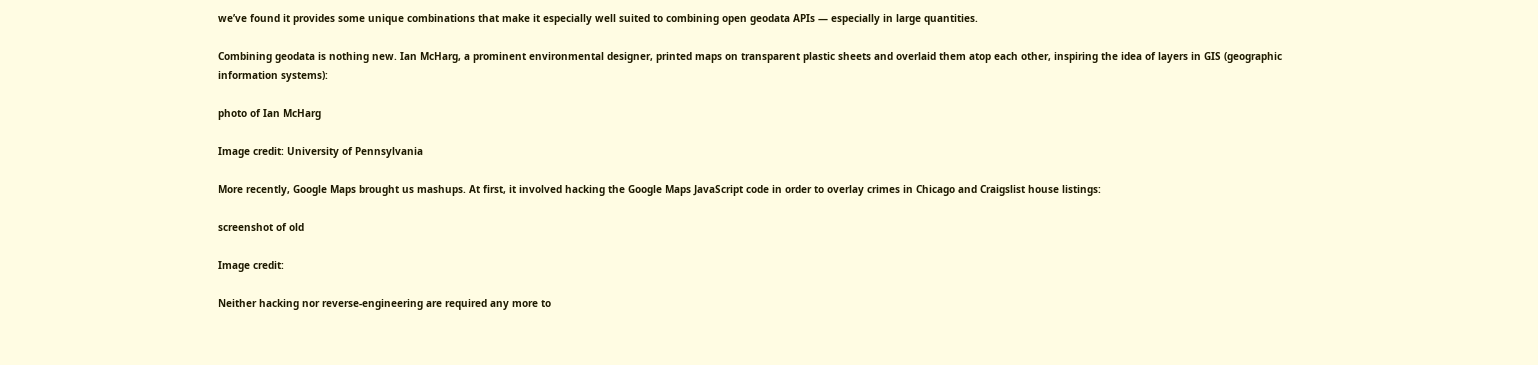we’ve found it provides some unique combinations that make it especially well suited to combining open geodata APIs — especially in large quantities.

Combining geodata is nothing new. Ian McHarg, a prominent environmental designer, printed maps on transparent plastic sheets and overlaid them atop each other, inspiring the idea of layers in GIS (geographic information systems):

photo of Ian McHarg

Image credit: University of Pennsylvania

More recently, Google Maps brought us mashups. At first, it involved hacking the Google Maps JavaScript code in order to overlay crimes in Chicago and Craigslist house listings:

screenshot of old

Image credit:

Neither hacking nor reverse-engineering are required any more to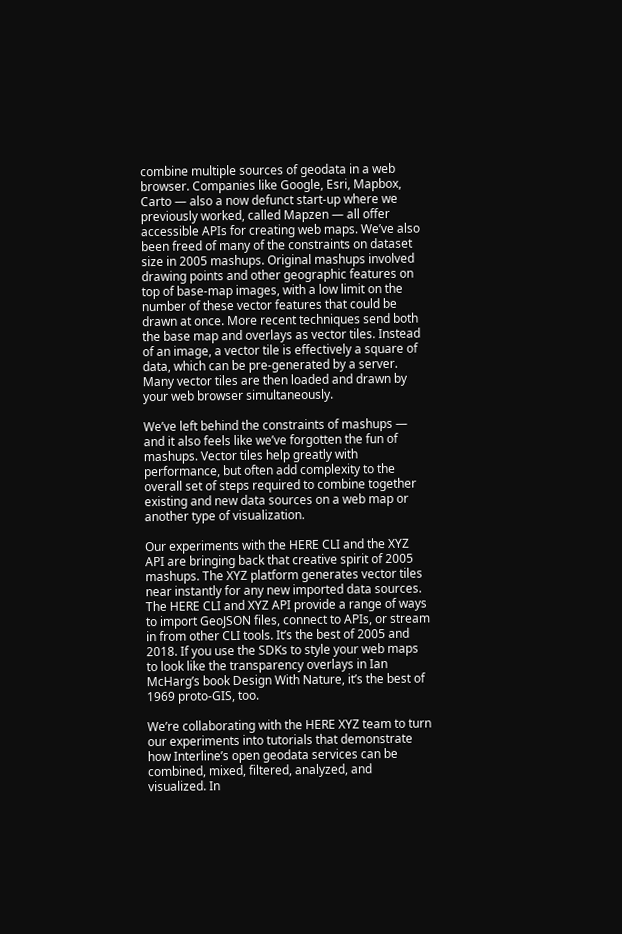combine multiple sources of geodata in a web browser. Companies like Google, Esri, Mapbox, Carto — also a now defunct start-up where we previously worked, called Mapzen — all offer accessible APIs for creating web maps. We’ve also been freed of many of the constraints on dataset size in 2005 mashups. Original mashups involved drawing points and other geographic features on top of base-map images, with a low limit on the number of these vector features that could be drawn at once. More recent techniques send both the base map and overlays as vector tiles. Instead of an image, a vector tile is effectively a square of data, which can be pre-generated by a server. Many vector tiles are then loaded and drawn by your web browser simultaneously.

We’ve left behind the constraints of mashups — and it also feels like we’ve forgotten the fun of mashups. Vector tiles help greatly with performance, but often add complexity to the overall set of steps required to combine together existing and new data sources on a web map or another type of visualization.

Our experiments with the HERE CLI and the XYZ API are bringing back that creative spirit of 2005 mashups. The XYZ platform generates vector tiles near instantly for any new imported data sources. The HERE CLI and XYZ API provide a range of ways to import GeoJSON files, connect to APIs, or stream in from other CLI tools. It’s the best of 2005 and 2018. If you use the SDKs to style your web maps to look like the transparency overlays in Ian McHarg’s book Design With Nature, it’s the best of 1969 proto-GIS, too.

We’re collaborating with the HERE XYZ team to turn our experiments into tutorials that demonstrate how Interline’s open geodata services can be combined, mixed, filtered, analyzed, and visualized. In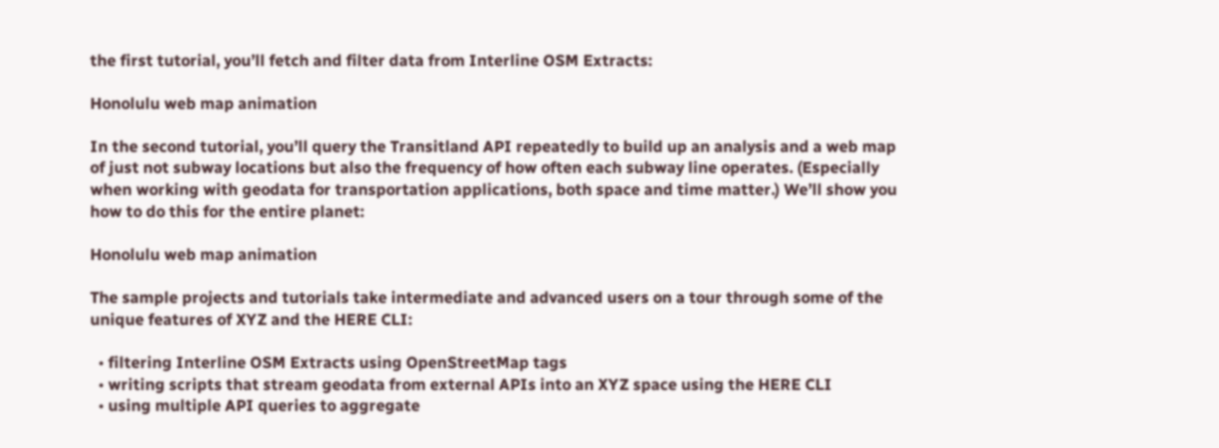the first tutorial, you’ll fetch and filter data from Interline OSM Extracts:

Honolulu web map animation

In the second tutorial, you’ll query the Transitland API repeatedly to build up an analysis and a web map of just not subway locations but also the frequency of how often each subway line operates. (Especially when working with geodata for transportation applications, both space and time matter.) We’ll show you how to do this for the entire planet:

Honolulu web map animation

The sample projects and tutorials take intermediate and advanced users on a tour through some of the unique features of XYZ and the HERE CLI:

  • filtering Interline OSM Extracts using OpenStreetMap tags
  • writing scripts that stream geodata from external APIs into an XYZ space using the HERE CLI
  • using multiple API queries to aggregate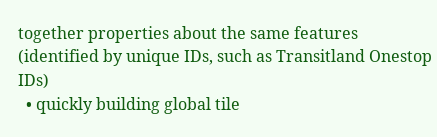together properties about the same features (identified by unique IDs, such as Transitland Onestop IDs)
  • quickly building global tile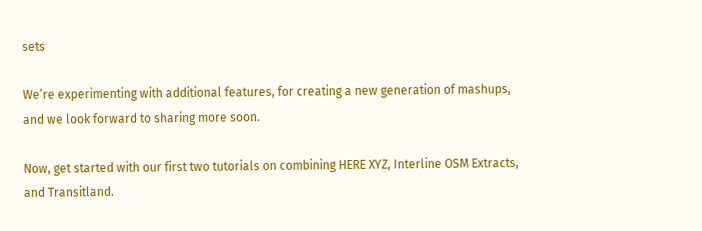sets

We’re experimenting with additional features, for creating a new generation of mashups, and we look forward to sharing more soon.

Now, get started with our first two tutorials on combining HERE XYZ, Interline OSM Extracts, and Transitland.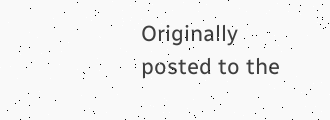Originally posted to the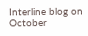Interline blog on October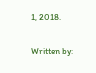1, 2018.

Written by: